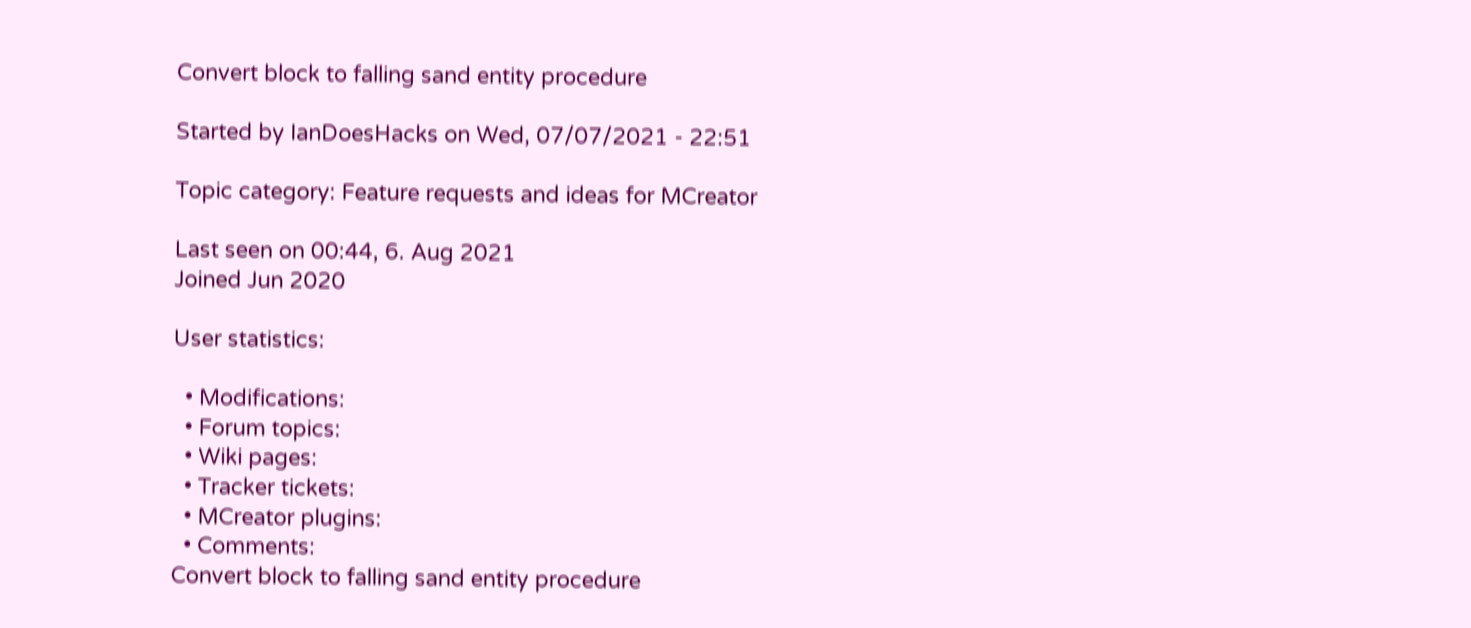Convert block to falling sand entity procedure

Started by IanDoesHacks on Wed, 07/07/2021 - 22:51

Topic category: Feature requests and ideas for MCreator

Last seen on 00:44, 6. Aug 2021
Joined Jun 2020

User statistics:

  • Modifications:
  • Forum topics:
  • Wiki pages:
  • Tracker tickets:
  • MCreator plugins:
  • Comments:
Convert block to falling sand entity procedure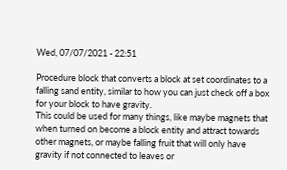Wed, 07/07/2021 - 22:51

Procedure block that converts a block at set coordinates to a falling sand entity, similar to how you can just check off a box for your block to have gravity.
This could be used for many things, like maybe magnets that when turned on become a block entity and attract towards other magnets, or maybe falling fruit that will only have gravity if not connected to leaves or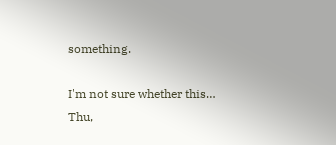something.

I'm not sure whether this…
Thu,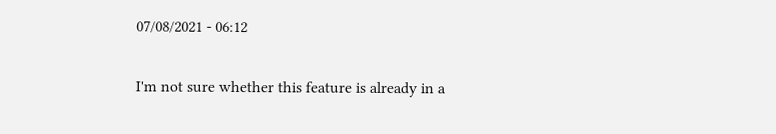07/08/2021 - 06:12

I'm not sure whether this feature is already in a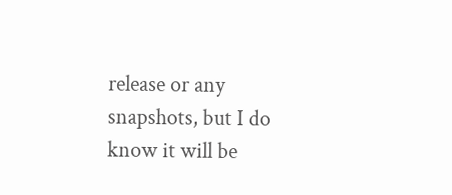release or any snapshots, but I do know it will be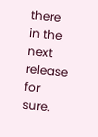there in the next release for sure.